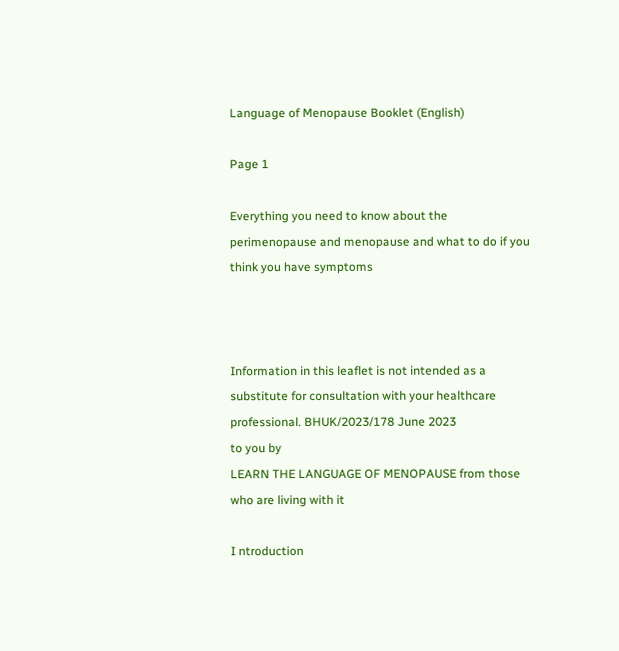Language of Menopause Booklet (English)

Page 1

Everything you need to know about the perimenopause and menopause and what to do if you think you have symptoms



Information in this leaflet is not intended as a substitute for consultation with your healthcare professional. BHUK/2023/178 June 2023
to you by
LEARN THE LANGUAGE OF MENOPAUSE from those who are living with it

I ntroduction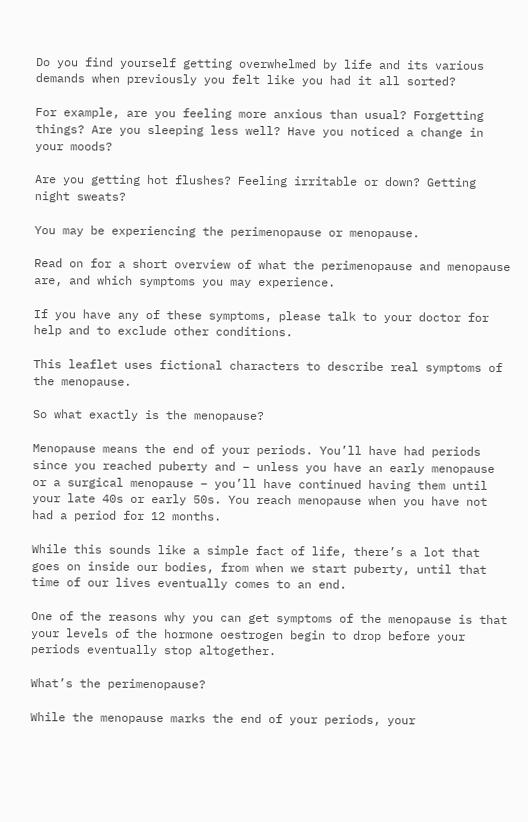Do you find yourself getting overwhelmed by life and its various demands when previously you felt like you had it all sorted?

For example, are you feeling more anxious than usual? Forgetting things? Are you sleeping less well? Have you noticed a change in your moods?

Are you getting hot flushes? Feeling irritable or down? Getting night sweats?

You may be experiencing the perimenopause or menopause.

Read on for a short overview of what the perimenopause and menopause are, and which symptoms you may experience.

If you have any of these symptoms, please talk to your doctor for help and to exclude other conditions.

This leaflet uses fictional characters to describe real symptoms of the menopause.

So what exactly is the menopause?

Menopause means the end of your periods. You’ll have had periods since you reached puberty and – unless you have an early menopause or a surgical menopause – you’ll have continued having them until your late 40s or early 50s. You reach menopause when you have not had a period for 12 months.

While this sounds like a simple fact of life, there’s a lot that goes on inside our bodies, from when we start puberty, until that time of our lives eventually comes to an end.

One of the reasons why you can get symptoms of the menopause is that your levels of the hormone oestrogen begin to drop before your periods eventually stop altogether.

What’s the perimenopause?

While the menopause marks the end of your periods, your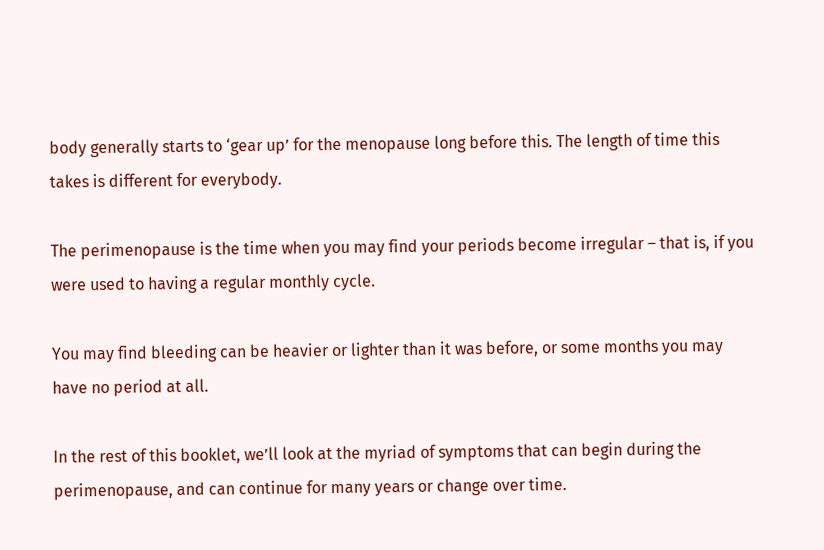body generally starts to ‘gear up’ for the menopause long before this. The length of time this takes is different for everybody.

The perimenopause is the time when you may find your periods become irregular – that is, if you were used to having a regular monthly cycle.

You may find bleeding can be heavier or lighter than it was before, or some months you may have no period at all.

In the rest of this booklet, we’ll look at the myriad of symptoms that can begin during the perimenopause, and can continue for many years or change over time.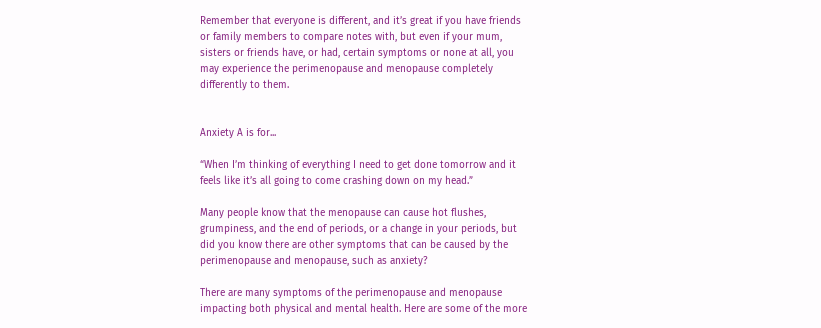Remember that everyone is different, and it’s great if you have friends or family members to compare notes with, but even if your mum, sisters or friends have, or had, certain symptoms or none at all, you may experience the perimenopause and menopause completely differently to them.


Anxiety A is for...

“When I’m thinking of everything I need to get done tomorrow and it feels like it’s all going to come crashing down on my head.”

Many people know that the menopause can cause hot flushes, grumpiness, and the end of periods, or a change in your periods, but did you know there are other symptoms that can be caused by the perimenopause and menopause, such as anxiety?

There are many symptoms of the perimenopause and menopause impacting both physical and mental health. Here are some of the more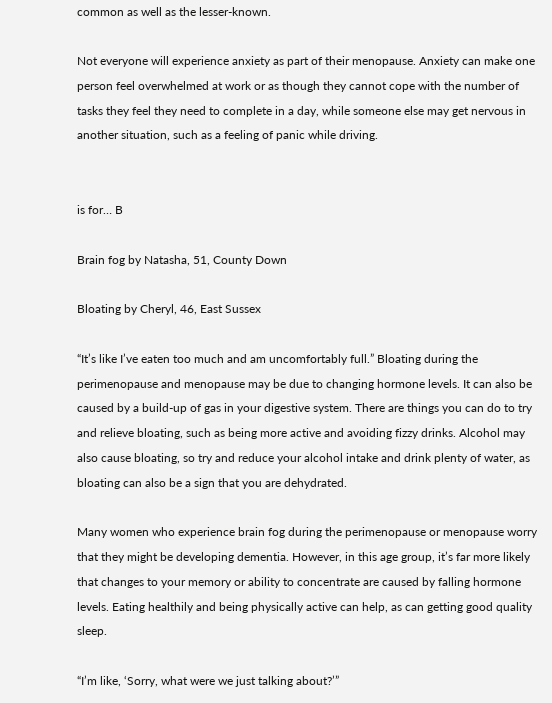common as well as the lesser-known.

Not everyone will experience anxiety as part of their menopause. Anxiety can make one person feel overwhelmed at work or as though they cannot cope with the number of tasks they feel they need to complete in a day, while someone else may get nervous in another situation, such as a feeling of panic while driving.


is for… B

Brain fog by Natasha, 51, County Down

Bloating by Cheryl, 46, East Sussex

“It’s like I’ve eaten too much and am uncomfortably full.” Bloating during the perimenopause and menopause may be due to changing hormone levels. It can also be caused by a build-up of gas in your digestive system. There are things you can do to try and relieve bloating, such as being more active and avoiding fizzy drinks. Alcohol may also cause bloating, so try and reduce your alcohol intake and drink plenty of water, as bloating can also be a sign that you are dehydrated.

Many women who experience brain fog during the perimenopause or menopause worry that they might be developing dementia. However, in this age group, it’s far more likely that changes to your memory or ability to concentrate are caused by falling hormone levels. Eating healthily and being physically active can help, as can getting good quality sleep.

“I’m like, ‘Sorry, what were we just talking about?’”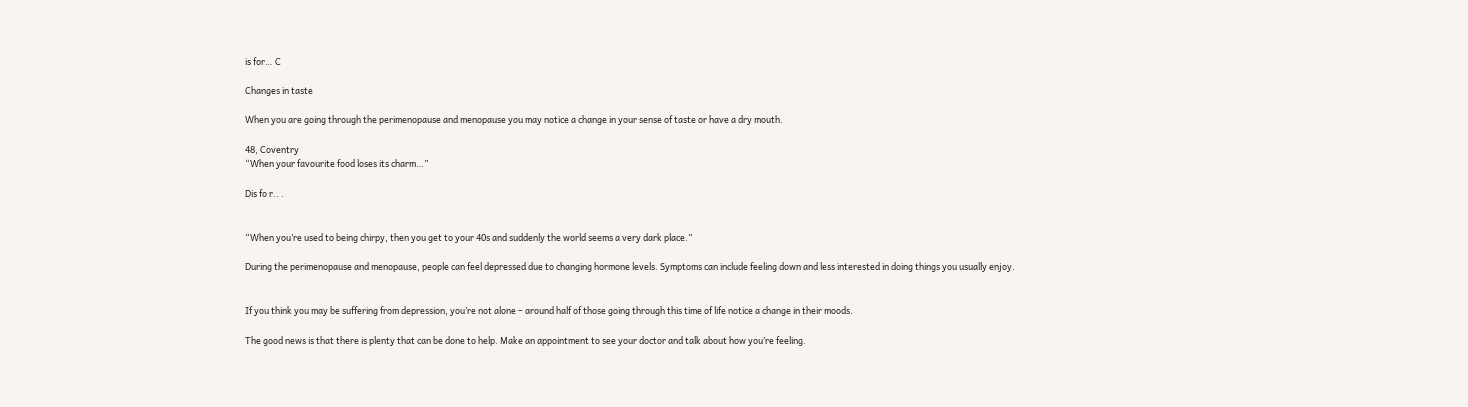is for… C

Changes in taste

When you are going through the perimenopause and menopause you may notice a change in your sense of taste or have a dry mouth.

48, Coventry
“When your favourite food loses its charm…”

Dis fo r.. .


“When you’re used to being chirpy, then you get to your 40s and suddenly the world seems a very dark place.”

During the perimenopause and menopause, people can feel depressed due to changing hormone levels. Symptoms can include feeling down and less interested in doing things you usually enjoy.


If you think you may be suffering from depression, you’re not alone – around half of those going through this time of life notice a change in their moods.

The good news is that there is plenty that can be done to help. Make an appointment to see your doctor and talk about how you’re feeling.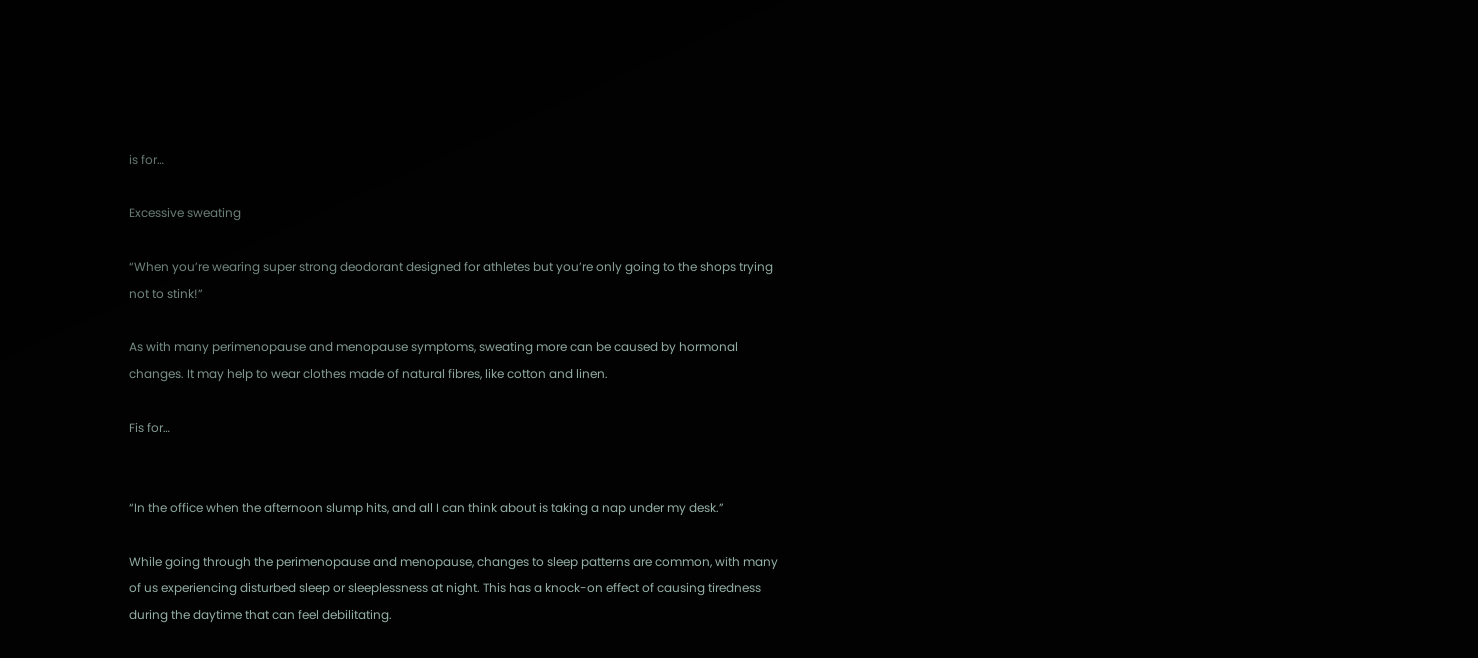is for…

Excessive sweating

“When you’re wearing super strong deodorant designed for athletes but you’re only going to the shops trying not to stink!”

As with many perimenopause and menopause symptoms, sweating more can be caused by hormonal changes. It may help to wear clothes made of natural fibres, like cotton and linen.

Fis for…


“In the office when the afternoon slump hits, and all I can think about is taking a nap under my desk.”

While going through the perimenopause and menopause, changes to sleep patterns are common, with many of us experiencing disturbed sleep or sleeplessness at night. This has a knock-on effect of causing tiredness during the daytime that can feel debilitating.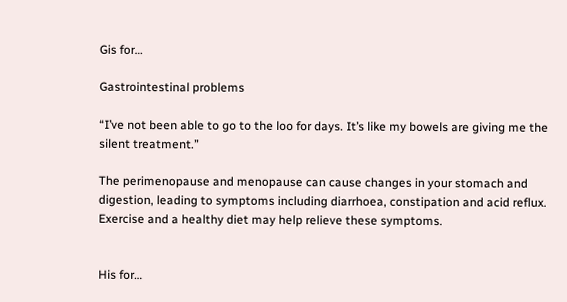Gis for…

Gastrointestinal problems

“I’ve not been able to go to the loo for days. It’s like my bowels are giving me the silent treatment.”

The perimenopause and menopause can cause changes in your stomach and digestion, leading to symptoms including diarrhoea, constipation and acid reflux. Exercise and a healthy diet may help relieve these symptoms.


His for…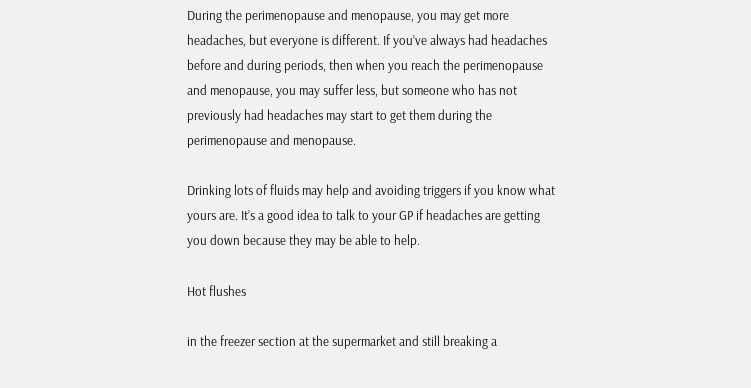During the perimenopause and menopause, you may get more headaches, but everyone is different. If you’ve always had headaches before and during periods, then when you reach the perimenopause and menopause, you may suffer less, but someone who has not previously had headaches may start to get them during the perimenopause and menopause.

Drinking lots of fluids may help and avoiding triggers if you know what yours are. It’s a good idea to talk to your GP if headaches are getting you down because they may be able to help.

Hot flushes

in the freezer section at the supermarket and still breaking a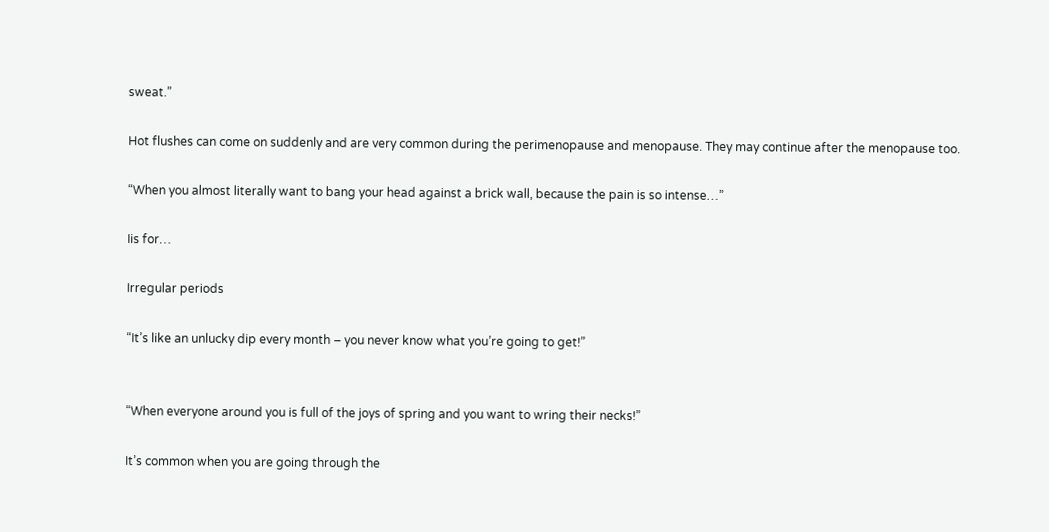sweat.”

Hot flushes can come on suddenly and are very common during the perimenopause and menopause. They may continue after the menopause too.

“When you almost literally want to bang your head against a brick wall, because the pain is so intense…”

Iis for…

Irregular periods

“It’s like an unlucky dip every month – you never know what you’re going to get!”


“When everyone around you is full of the joys of spring and you want to wring their necks!”

It’s common when you are going through the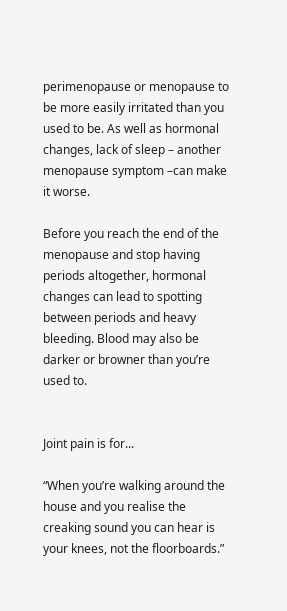perimenopause or menopause to be more easily irritated than you used to be. As well as hormonal changes, lack of sleep – another menopause symptom –can make it worse.

Before you reach the end of the menopause and stop having periods altogether, hormonal changes can lead to spotting between periods and heavy bleeding. Blood may also be darker or browner than you’re used to.


Joint pain is for...

“When you’re walking around the house and you realise the creaking sound you can hear is your knees, not the floorboards.”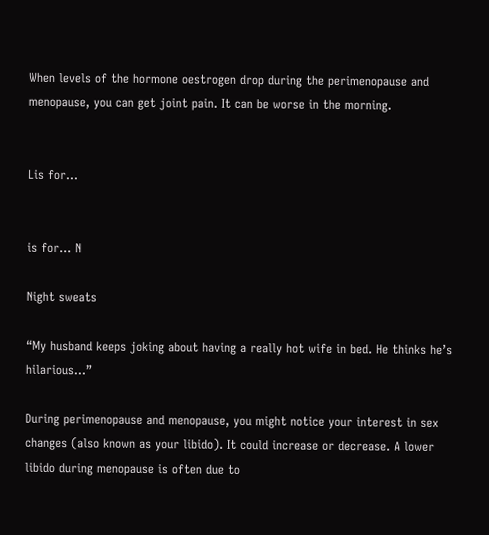When levels of the hormone oestrogen drop during the perimenopause and menopause, you can get joint pain. It can be worse in the morning.


Lis for…


is for… N

Night sweats

“My husband keeps joking about having a really hot wife in bed. He thinks he’s hilarious…”

During perimenopause and menopause, you might notice your interest in sex changes (also known as your libido). It could increase or decrease. A lower libido during menopause is often due to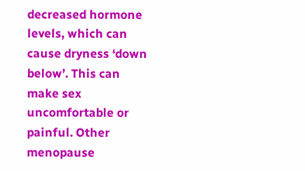decreased hormone levels, which can cause dryness ‘down below’. This can make sex uncomfortable or painful. Other menopause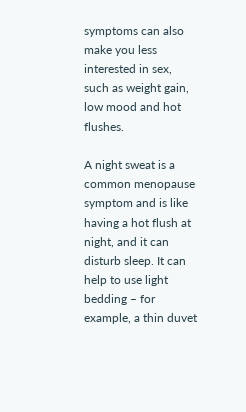symptoms can also make you less interested in sex, such as weight gain, low mood and hot flushes.

A night sweat is a common menopause symptom and is like having a hot flush at night, and it can disturb sleep. It can help to use light bedding – for example, a thin duvet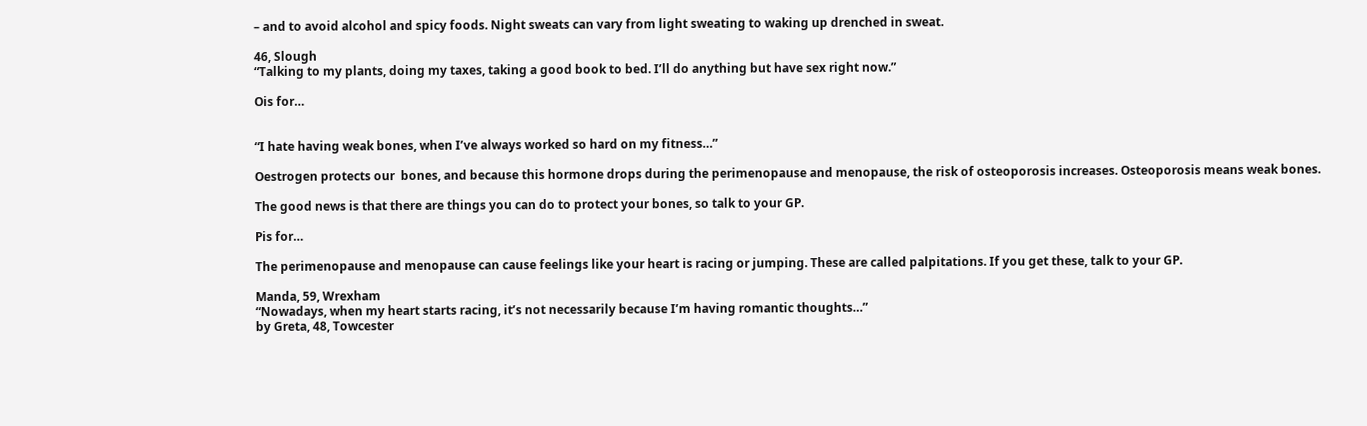– and to avoid alcohol and spicy foods. Night sweats can vary from light sweating to waking up drenched in sweat.

46, Slough
“Talking to my plants, doing my taxes, taking a good book to bed. I’ll do anything but have sex right now.”

Ois for…


“I hate having weak bones, when I’ve always worked so hard on my fitness…”

Oestrogen protects our  bones, and because this hormone drops during the perimenopause and menopause, the risk of osteoporosis increases. Osteoporosis means weak bones.

The good news is that there are things you can do to protect your bones, so talk to your GP.

Pis for…

The perimenopause and menopause can cause feelings like your heart is racing or jumping. These are called palpitations. If you get these, talk to your GP.

Manda, 59, Wrexham
“Nowadays, when my heart starts racing, it’s not necessarily because I’m having romantic thoughts…”
by Greta, 48, Towcester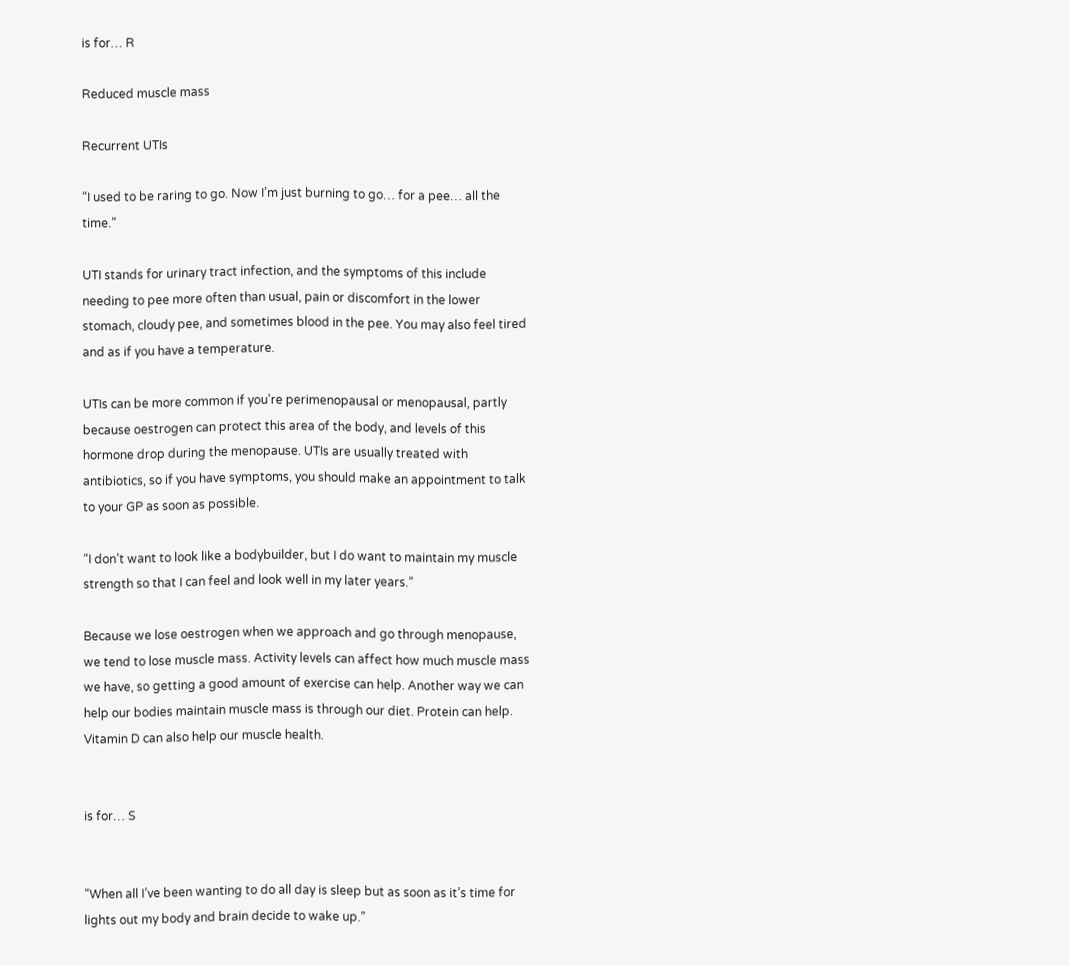is for… R

Reduced muscle mass

Recurrent UTIs

“I used to be raring to go. Now I’m just burning to go… for a pee… all the time.”

UTI stands for urinary tract infection, and the symptoms of this include needing to pee more often than usual, pain or discomfort in the lower stomach, cloudy pee, and sometimes blood in the pee. You may also feel tired and as if you have a temperature.

UTIs can be more common if you’re perimenopausal or menopausal, partly because oestrogen can protect this area of the body, and levels of this hormone drop during the menopause. UTIs are usually treated with antibiotics, so if you have symptoms, you should make an appointment to talk to your GP as soon as possible.

“I don’t want to look like a bodybuilder, but I do want to maintain my muscle strength so that I can feel and look well in my later years.”

Because we lose oestrogen when we approach and go through menopause, we tend to lose muscle mass. Activity levels can affect how much muscle mass we have, so getting a good amount of exercise can help. Another way we can help our bodies maintain muscle mass is through our diet. Protein can help. Vitamin D can also help our muscle health.


is for… S


“When all I’ve been wanting to do all day is sleep but as soon as it’s time for lights out my body and brain decide to wake up.”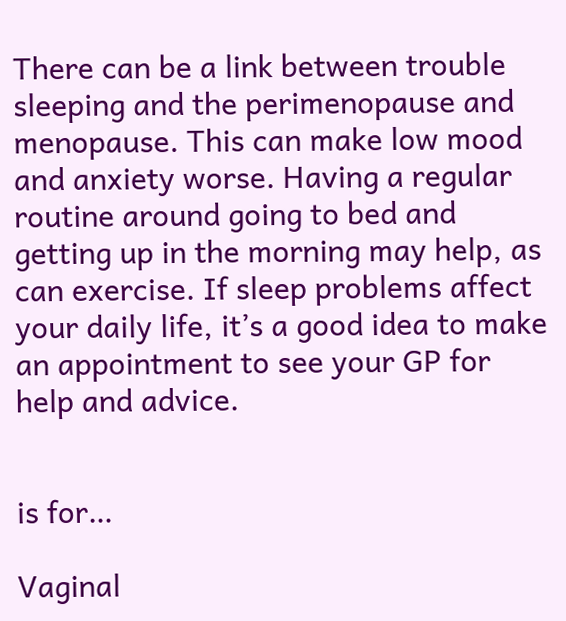There can be a link between trouble sleeping and the perimenopause and menopause. This can make low mood and anxiety worse. Having a regular routine around going to bed and getting up in the morning may help, as can exercise. If sleep problems affect your daily life, it’s a good idea to make an appointment to see your GP for help and advice.


is for…

Vaginal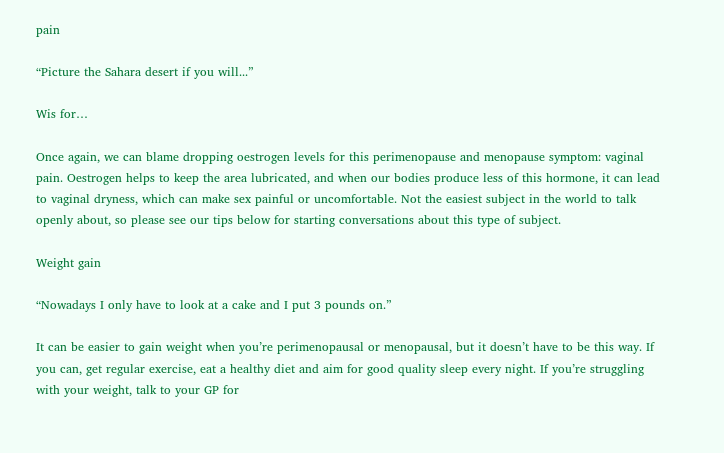pain

“Picture the Sahara desert if you will...”

Wis for…

Once again, we can blame dropping oestrogen levels for this perimenopause and menopause symptom: vaginal pain. Oestrogen helps to keep the area lubricated, and when our bodies produce less of this hormone, it can lead to vaginal dryness, which can make sex painful or uncomfortable. Not the easiest subject in the world to talk openly about, so please see our tips below for starting conversations about this type of subject.

Weight gain

“Nowadays I only have to look at a cake and I put 3 pounds on.”

It can be easier to gain weight when you’re perimenopausal or menopausal, but it doesn’t have to be this way. If you can, get regular exercise, eat a healthy diet and aim for good quality sleep every night. If you’re struggling with your weight, talk to your GP for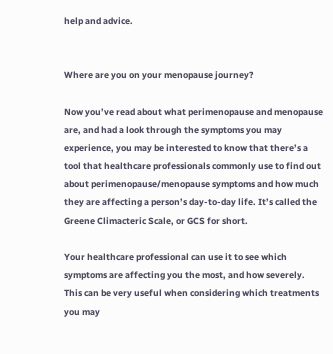help and advice.


Where are you on your menopause journey?

Now you’ve read about what perimenopause and menopause are, and had a look through the symptoms you may experience, you may be interested to know that there’s a tool that healthcare professionals commonly use to find out about perimenopause/menopause symptoms and how much they are affecting a person’s day-to-day life. It’s called the Greene Climacteric Scale, or GCS for short.

Your healthcare professional can use it to see which symptoms are affecting you the most, and how severely. This can be very useful when considering which treatments you may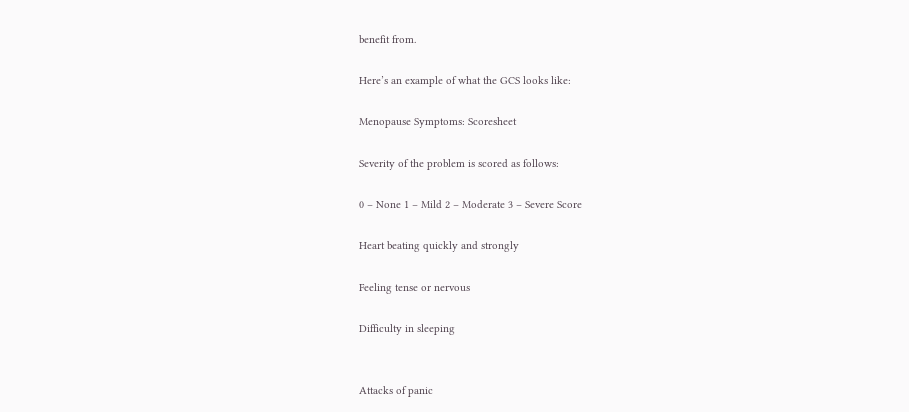benefit from.

Here’s an example of what the GCS looks like:

Menopause Symptoms: Scoresheet

Severity of the problem is scored as follows:

0 – None 1 – Mild 2 – Moderate 3 – Severe Score

Heart beating quickly and strongly

Feeling tense or nervous

Difficulty in sleeping


Attacks of panic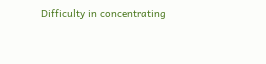Difficulty in concentrating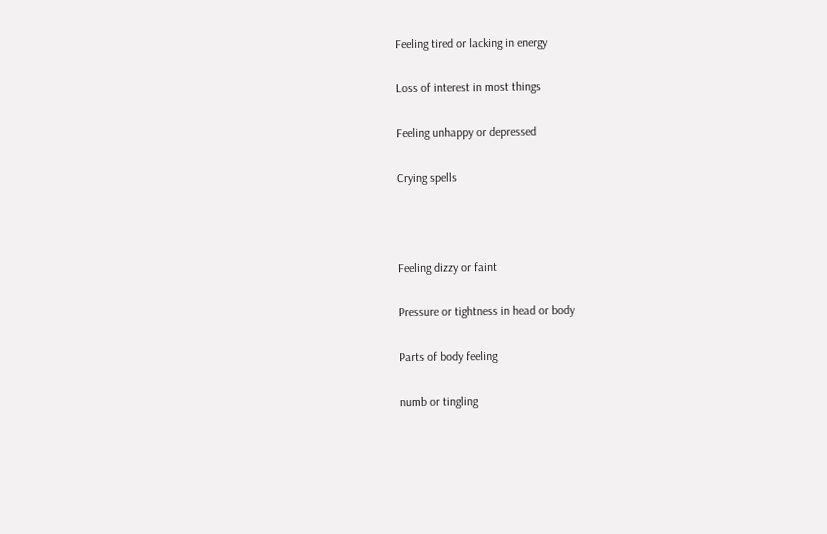Feeling tired or lacking in energy

Loss of interest in most things

Feeling unhappy or depressed

Crying spells



Feeling dizzy or faint

Pressure or tightness in head or body

Parts of body feeling

numb or tingling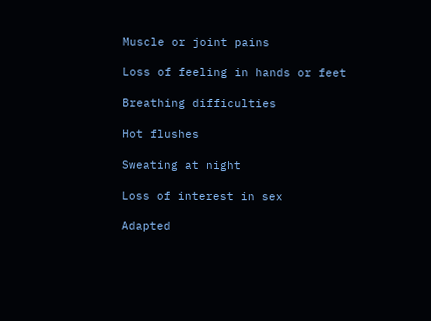Muscle or joint pains

Loss of feeling in hands or feet

Breathing difficulties

Hot flushes

Sweating at night

Loss of interest in sex

Adapted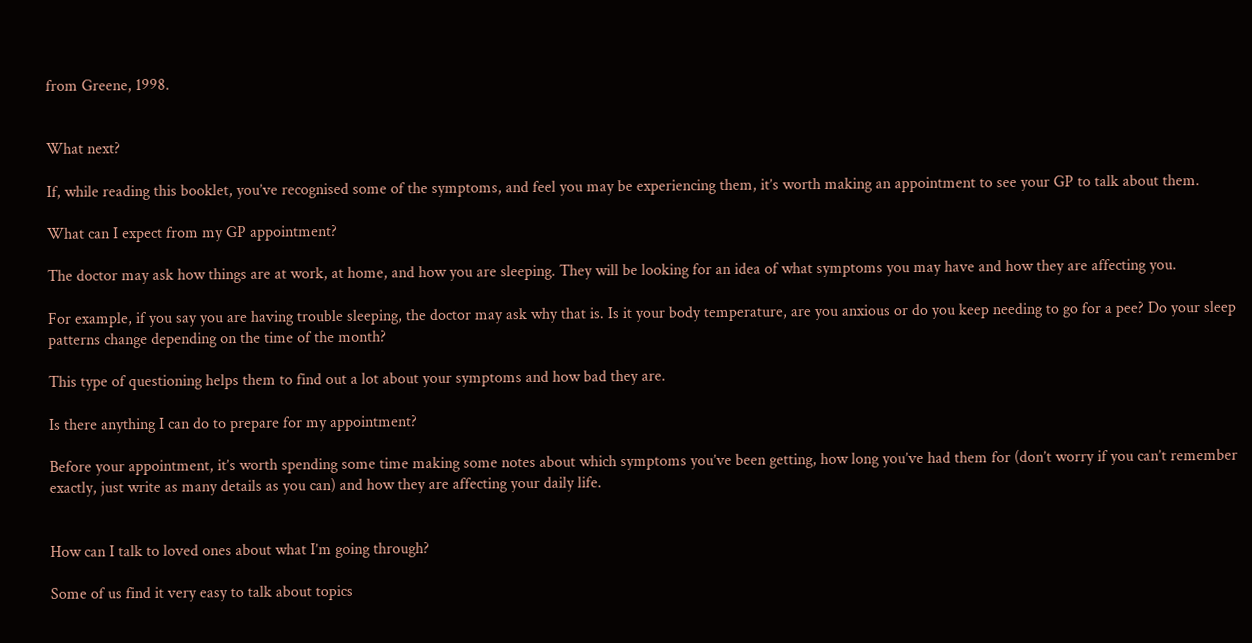from Greene, 1998.


What next?

If, while reading this booklet, you’ve recognised some of the symptoms, and feel you may be experiencing them, it’s worth making an appointment to see your GP to talk about them.

What can I expect from my GP appointment?

The doctor may ask how things are at work, at home, and how you are sleeping. They will be looking for an idea of what symptoms you may have and how they are affecting you.

For example, if you say you are having trouble sleeping, the doctor may ask why that is. Is it your body temperature, are you anxious or do you keep needing to go for a pee? Do your sleep patterns change depending on the time of the month?

This type of questioning helps them to find out a lot about your symptoms and how bad they are.

Is there anything I can do to prepare for my appointment?

Before your appointment, it’s worth spending some time making some notes about which symptoms you’ve been getting, how long you’ve had them for (don’t worry if you can’t remember exactly, just write as many details as you can) and how they are affecting your daily life.


How can I talk to loved ones about what I’m going through?

Some of us find it very easy to talk about topics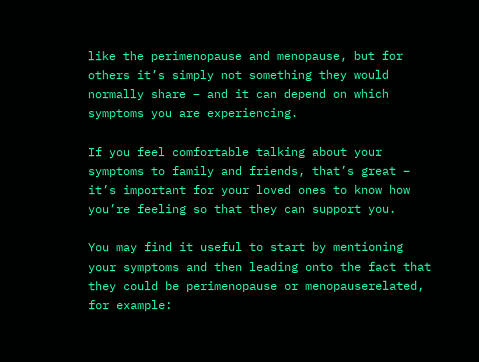like the perimenopause and menopause, but for others it’s simply not something they would normally share – and it can depend on which symptoms you are experiencing.

If you feel comfortable talking about your symptoms to family and friends, that’s great – it’s important for your loved ones to know how you’re feeling so that they can support you.

You may find it useful to start by mentioning your symptoms and then leading onto the fact that they could be perimenopause or menopauserelated, for example: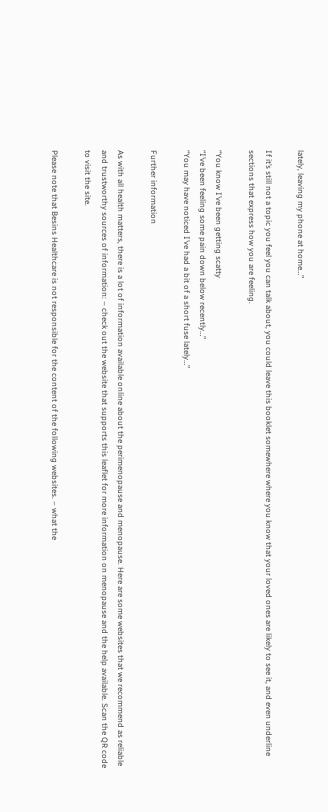lately, leaving my phone at home…”

If it’s still not a topic you feel you can talk about, you could leave this booklet somewhere where you know that your loved ones are likely to see it, and even underline sections that express how you are feeling.

“You know I’ve been getting scatty
“I’ve been feeling some pain down below recently…”
“You may have noticed I’ve had a bit of a short fuse lately…”

Further information

As with all health matters, there is a lot of information available online about the perimenopause and menopause. Here are some websites that we recommend as reliable and trustworthy sources of information: – check out the website that supports this leaflet for more information on menopause and the help available. Scan the QR code to visit the site.

Please note that Besins Healthcare is not responsible for the content of the following websites. – what the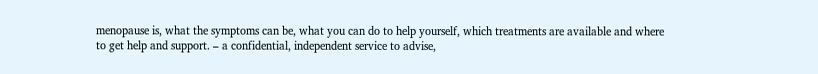menopause is, what the symptoms can be, what you can do to help yourself, which treatments are available and where to get help and support. – a confidential, independent service to advise,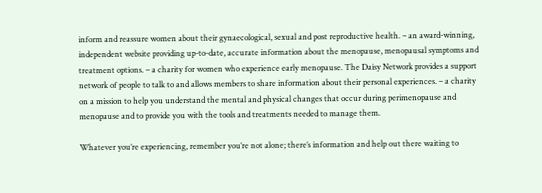inform and reassure women about their gynaecological, sexual and post reproductive health. – an award-winning, independent website providing up-to-date, accurate information about the menopause, menopausal symptoms and treatment options. – a charity for women who experience early menopause. The Daisy Network provides a support network of people to talk to and allows members to share information about their personal experiences. – a charity on a mission to help you understand the mental and physical changes that occur during perimenopause and menopause and to provide you with the tools and treatments needed to manage them.

Whatever you’re experiencing, remember you’re not alone; there’s information and help out there waiting to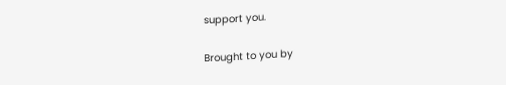support you.

Brought to you by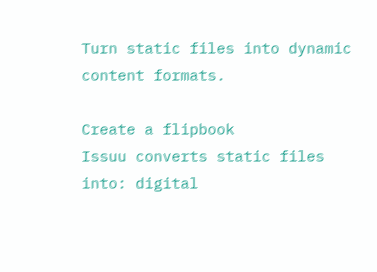Turn static files into dynamic content formats.

Create a flipbook
Issuu converts static files into: digital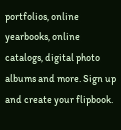portfolios, online yearbooks, online catalogs, digital photo albums and more. Sign up and create your flipbook.